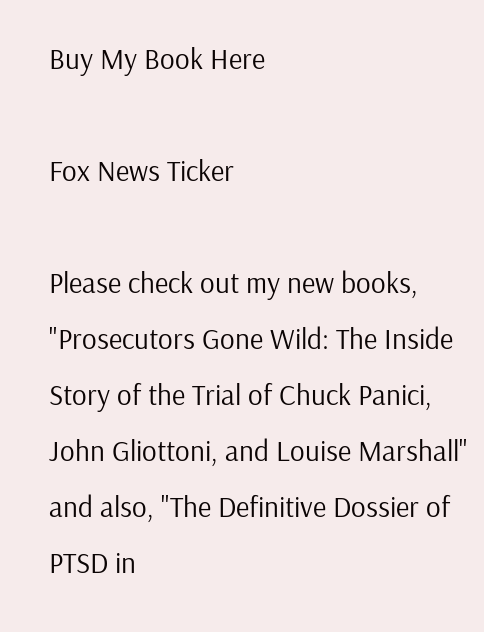Buy My Book Here

Fox News Ticker

Please check out my new books, "Prosecutors Gone Wild: The Inside Story of the Trial of Chuck Panici, John Gliottoni, and Louise Marshall" and also, "The Definitive Dossier of PTSD in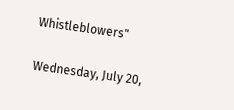Whistleblowers"

Wednesday, July 20,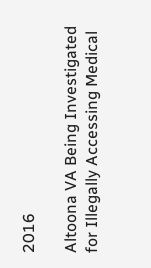2016

Altoona VA Being Investigated for Illegally Accessing Medical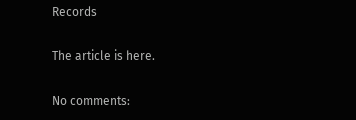Records

The article is here.

No comments: